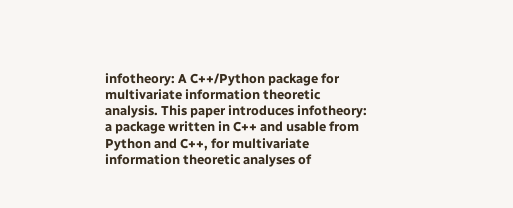infotheory: A C++/Python package for multivariate information theoretic analysis. This paper introduces infotheory: a package written in C++ and usable from Python and C++, for multivariate information theoretic analyses of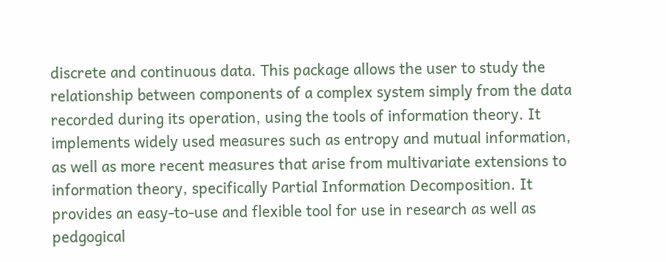discrete and continuous data. This package allows the user to study the relationship between components of a complex system simply from the data recorded during its operation, using the tools of information theory. It implements widely used measures such as entropy and mutual information, as well as more recent measures that arise from multivariate extensions to information theory, specifically Partial Information Decomposition. It provides an easy-to-use and flexible tool for use in research as well as pedgogical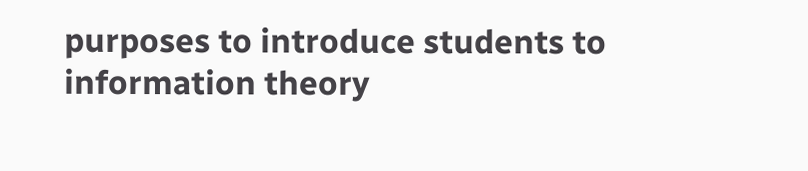purposes to introduce students to information theory